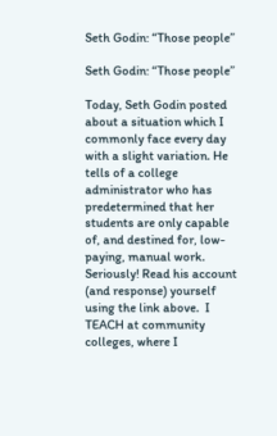Seth Godin: “Those people”

Seth Godin: “Those people”

Today, Seth Godin posted about a situation which I commonly face every day with a slight variation. He tells of a college administrator who has predetermined that her students are only capable of, and destined for, low-paying, manual work. Seriously! Read his account (and response) yourself using the link above.  I TEACH at community colleges, where I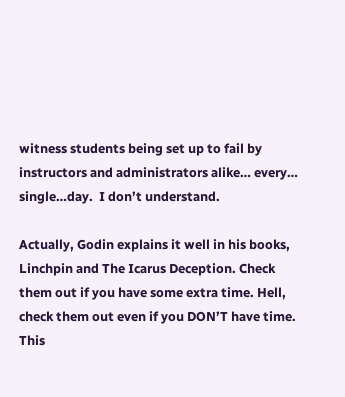witness students being set up to fail by instructors and administrators alike… every… single…day.  I don’t understand.

Actually, Godin explains it well in his books, Linchpin and The Icarus Deception. Check them out if you have some extra time. Hell, check them out even if you DON’T have time. This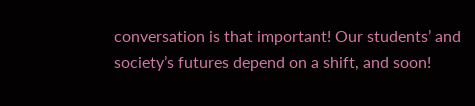conversation is that important! Our students’ and society’s futures depend on a shift, and soon!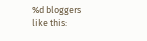%d bloggers like this: